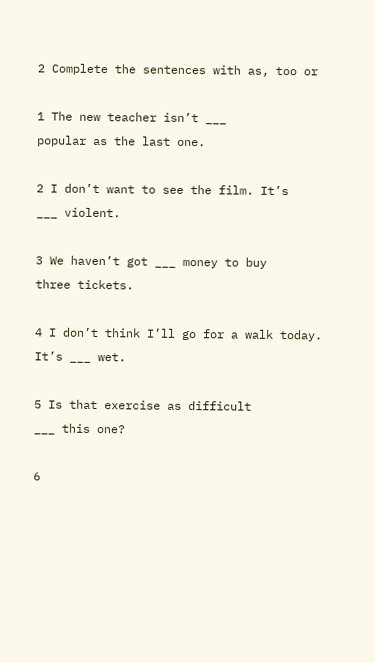2 Complete the sentences with as, too or

1 The new teacher isn’t ___
popular as the last one.

2 I don’t want to see the film. It’s
___ violent.

3 We haven’t got ___ money to buy
three tickets.

4 I don’t think I’ll go for a walk today.
It’s ___ wet.

5 Is that exercise as difficult
___ this one?

6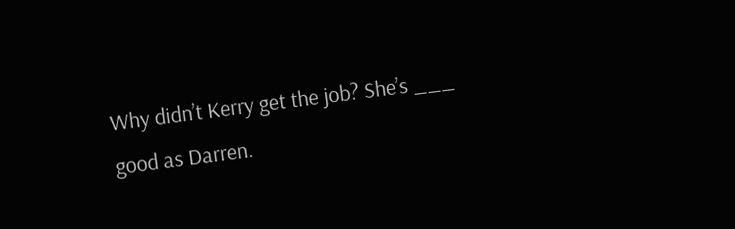Why didn’t Kerry get the job? She’s ___
good as Darren.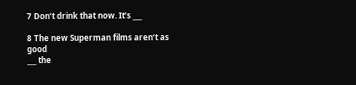7 Don’t drink that now. It’s ___

8 The new Superman films aren’t as good
___ the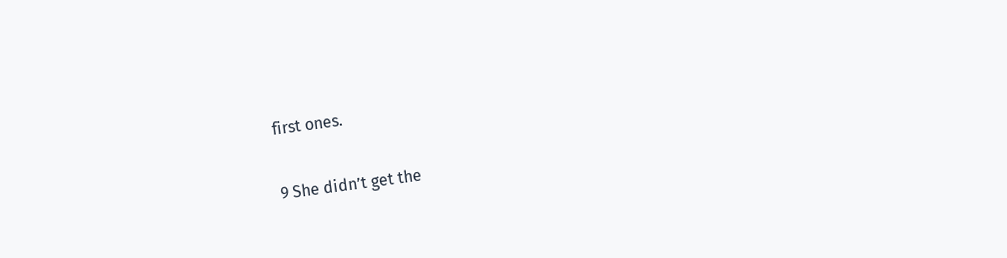first ones.

9 She didn’t get the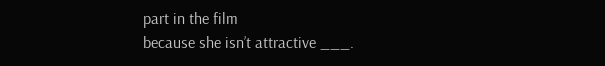part in the film
because she isn’t attractive ___.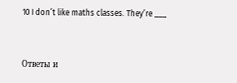10 I don’t like maths classes. They’re ___


Ответы и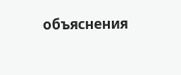объяснения